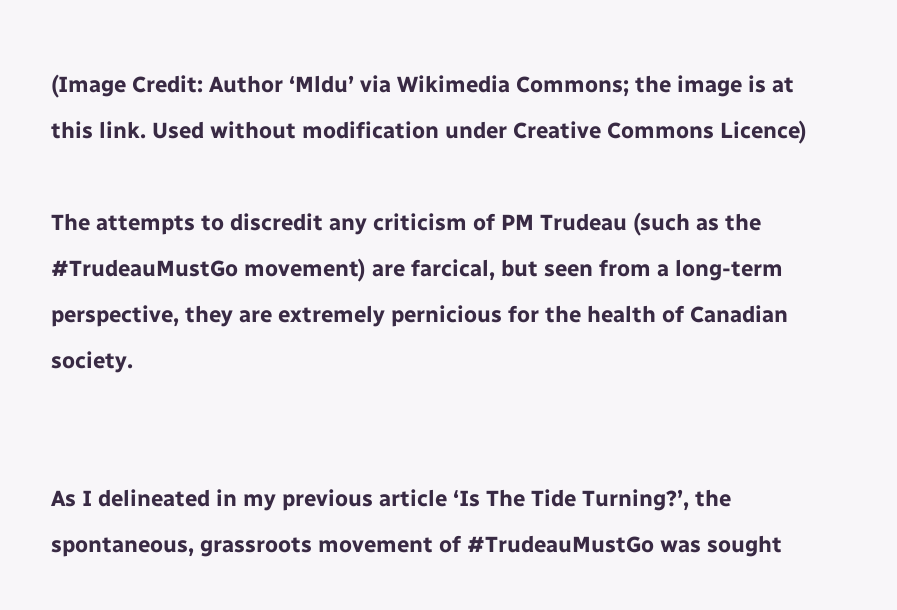(Image Credit: Author ‘Mldu’ via Wikimedia Commons; the image is at this link. Used without modification under Creative Commons Licence)

The attempts to discredit any criticism of PM Trudeau (such as the #TrudeauMustGo movement) are farcical, but seen from a long-term perspective, they are extremely pernicious for the health of Canadian society.


As I delineated in my previous article ‘Is The Tide Turning?’, the spontaneous, grassroots movement of #TrudeauMustGo was sought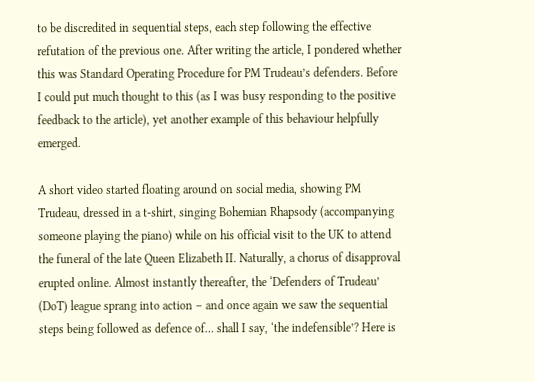to be discredited in sequential steps, each step following the effective refutation of the previous one. After writing the article, I pondered whether this was Standard Operating Procedure for PM Trudeau’s defenders. Before I could put much thought to this (as I was busy responding to the positive feedback to the article), yet another example of this behaviour helpfully emerged.

A short video started floating around on social media, showing PM Trudeau, dressed in a t-shirt, singing Bohemian Rhapsody (accompanying someone playing the piano) while on his official visit to the UK to attend the funeral of the late Queen Elizabeth II. Naturally, a chorus of disapproval erupted online. Almost instantly thereafter, the ‘Defenders of Trudeau’ (DoT) league sprang into action – and once again we saw the sequential steps being followed as defence of… shall I say, ‘the indefensible’? Here is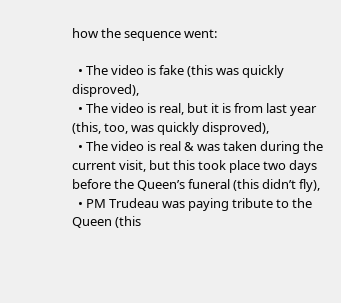how the sequence went:

  • The video is fake (this was quickly disproved),
  • The video is real, but it is from last year (this, too, was quickly disproved),
  • The video is real & was taken during the current visit, but this took place two days before the Queen’s funeral (this didn’t fly),
  • PM Trudeau was paying tribute to the Queen (this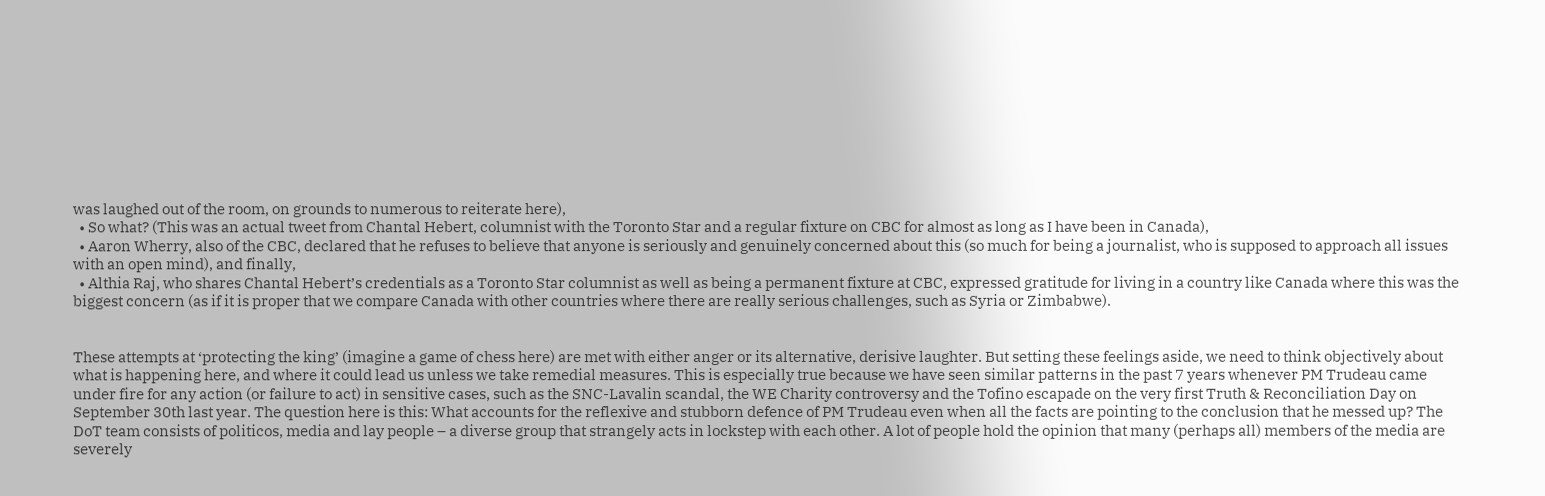was laughed out of the room, on grounds to numerous to reiterate here),
  • So what? (This was an actual tweet from Chantal Hebert, columnist with the Toronto Star and a regular fixture on CBC for almost as long as I have been in Canada),
  • Aaron Wherry, also of the CBC, declared that he refuses to believe that anyone is seriously and genuinely concerned about this (so much for being a journalist, who is supposed to approach all issues with an open mind), and finally,
  • Althia Raj, who shares Chantal Hebert’s credentials as a Toronto Star columnist as well as being a permanent fixture at CBC, expressed gratitude for living in a country like Canada where this was the biggest concern (as if it is proper that we compare Canada with other countries where there are really serious challenges, such as Syria or Zimbabwe).


These attempts at ‘protecting the king’ (imagine a game of chess here) are met with either anger or its alternative, derisive laughter. But setting these feelings aside, we need to think objectively about what is happening here, and where it could lead us unless we take remedial measures. This is especially true because we have seen similar patterns in the past 7 years whenever PM Trudeau came under fire for any action (or failure to act) in sensitive cases, such as the SNC-Lavalin scandal, the WE Charity controversy and the Tofino escapade on the very first Truth & Reconciliation Day on September 30th last year. The question here is this: What accounts for the reflexive and stubborn defence of PM Trudeau even when all the facts are pointing to the conclusion that he messed up? The DoT team consists of politicos, media and lay people – a diverse group that strangely acts in lockstep with each other. A lot of people hold the opinion that many (perhaps all) members of the media are severely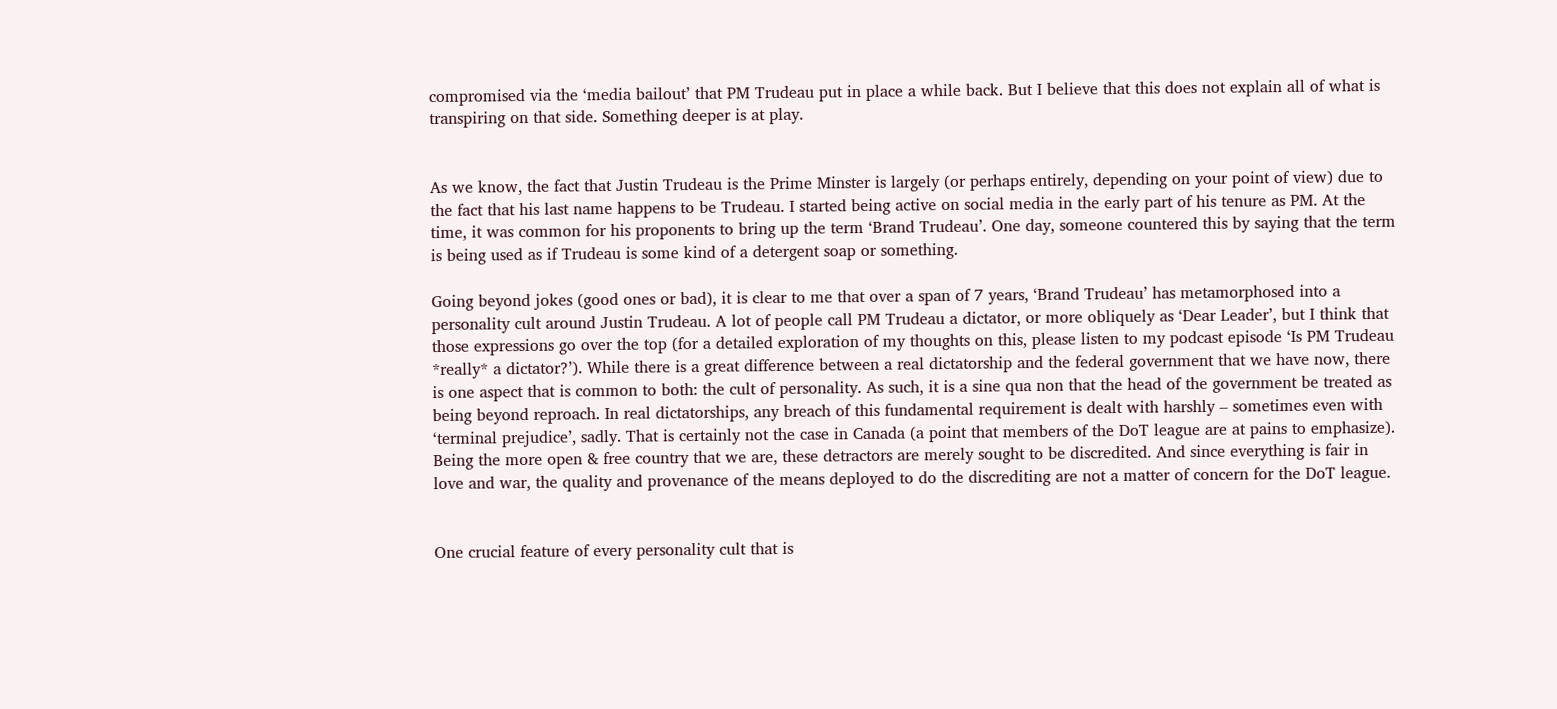compromised via the ‘media bailout’ that PM Trudeau put in place a while back. But I believe that this does not explain all of what is transpiring on that side. Something deeper is at play.


As we know, the fact that Justin Trudeau is the Prime Minster is largely (or perhaps entirely, depending on your point of view) due to the fact that his last name happens to be Trudeau. I started being active on social media in the early part of his tenure as PM. At the time, it was common for his proponents to bring up the term ‘Brand Trudeau’. One day, someone countered this by saying that the term is being used as if Trudeau is some kind of a detergent soap or something.

Going beyond jokes (good ones or bad), it is clear to me that over a span of 7 years, ‘Brand Trudeau’ has metamorphosed into a personality cult around Justin Trudeau. A lot of people call PM Trudeau a dictator, or more obliquely as ‘Dear Leader’, but I think that those expressions go over the top (for a detailed exploration of my thoughts on this, please listen to my podcast episode ‘Is PM Trudeau *really* a dictator?’). While there is a great difference between a real dictatorship and the federal government that we have now, there is one aspect that is common to both: the cult of personality. As such, it is a sine qua non that the head of the government be treated as being beyond reproach. In real dictatorships, any breach of this fundamental requirement is dealt with harshly – sometimes even with ‘terminal prejudice’, sadly. That is certainly not the case in Canada (a point that members of the DoT league are at pains to emphasize). Being the more open & free country that we are, these detractors are merely sought to be discredited. And since everything is fair in love and war, the quality and provenance of the means deployed to do the discrediting are not a matter of concern for the DoT league.


One crucial feature of every personality cult that is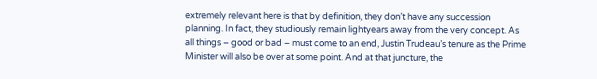extremely relevant here is that by definition, they don’t have any succession planning. In fact, they studiously remain lightyears away from the very concept. As all things – good or bad – must come to an end, Justin Trudeau’s tenure as the Prime Minister will also be over at some point. And at that juncture, the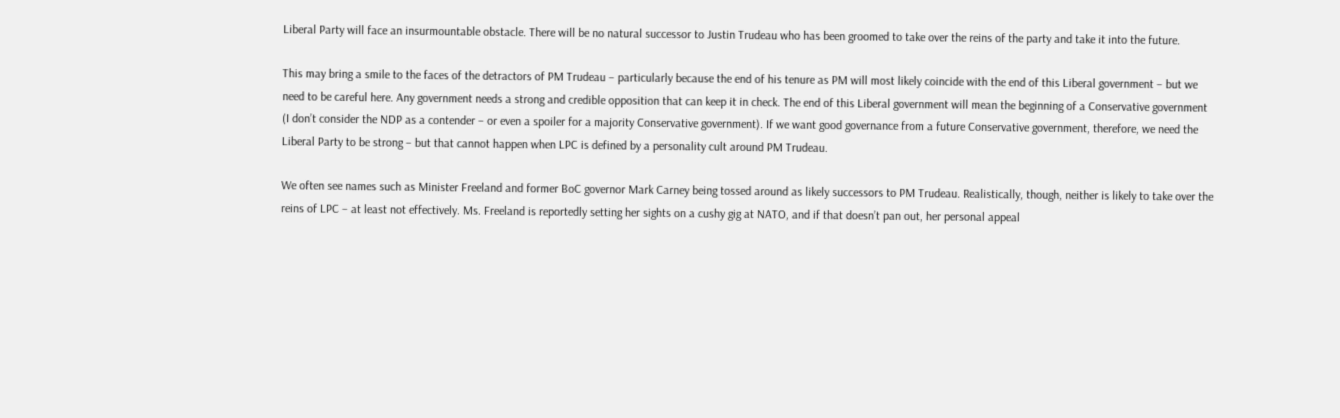Liberal Party will face an insurmountable obstacle. There will be no natural successor to Justin Trudeau who has been groomed to take over the reins of the party and take it into the future.

This may bring a smile to the faces of the detractors of PM Trudeau – particularly because the end of his tenure as PM will most likely coincide with the end of this Liberal government – but we need to be careful here. Any government needs a strong and credible opposition that can keep it in check. The end of this Liberal government will mean the beginning of a Conservative government (I don’t consider the NDP as a contender – or even a spoiler for a majority Conservative government). If we want good governance from a future Conservative government, therefore, we need the Liberal Party to be strong – but that cannot happen when LPC is defined by a personality cult around PM Trudeau.

We often see names such as Minister Freeland and former BoC governor Mark Carney being tossed around as likely successors to PM Trudeau. Realistically, though, neither is likely to take over the reins of LPC – at least not effectively. Ms. Freeland is reportedly setting her sights on a cushy gig at NATO, and if that doesn’t pan out, her personal appeal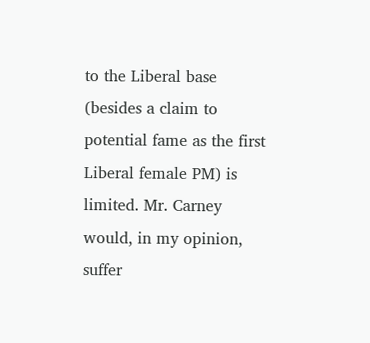to the Liberal base (besides a claim to potential fame as the first Liberal female PM) is limited. Mr. Carney would, in my opinion, suffer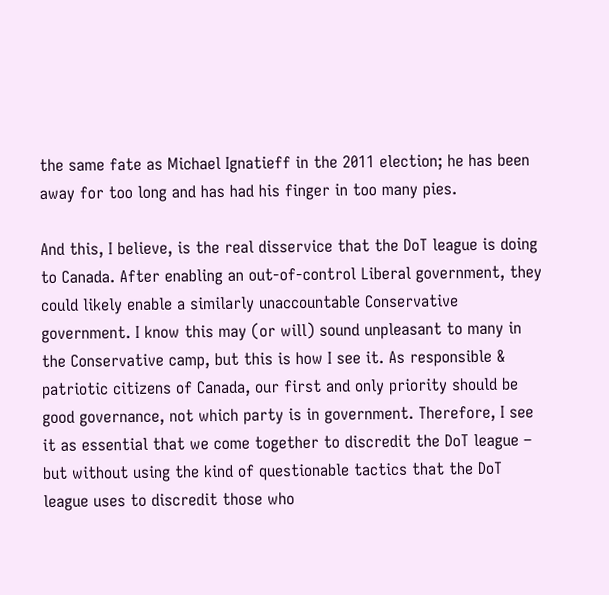the same fate as Michael Ignatieff in the 2011 election; he has been away for too long and has had his finger in too many pies.

And this, I believe, is the real disservice that the DoT league is doing to Canada. After enabling an out-of-control Liberal government, they could likely enable a similarly unaccountable Conservative government. I know this may (or will) sound unpleasant to many in the Conservative camp, but this is how I see it. As responsible & patriotic citizens of Canada, our first and only priority should be good governance, not which party is in government. Therefore, I see it as essential that we come together to discredit the DoT league – but without using the kind of questionable tactics that the DoT league uses to discredit those who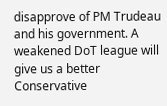disapprove of PM Trudeau and his government. A weakened DoT league will give us a better Conservative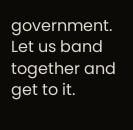government. Let us band together and get to it.